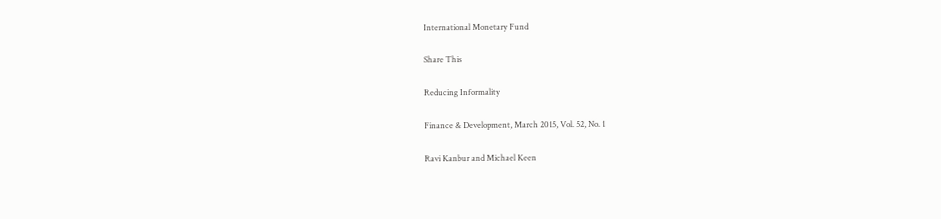International Monetary Fund

Share This

Reducing Informality

Finance & Development, March 2015, Vol. 52, No. 1

Ravi Kanbur and Michael Keen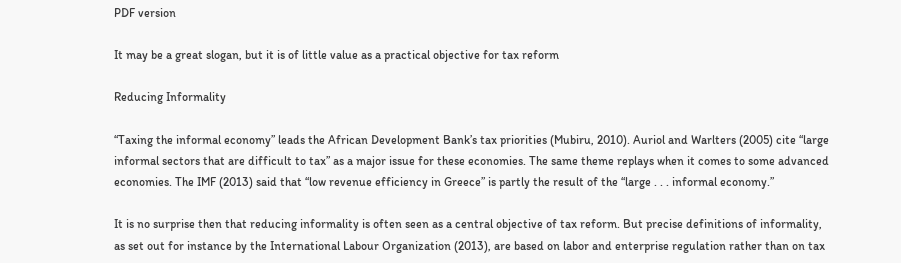PDF version

It may be a great slogan, but it is of little value as a practical objective for tax reform

Reducing Informality

“Taxing the informal economy” leads the African Development Bank’s tax priorities (Mubiru, 2010). Auriol and Warlters (2005) cite “large informal sectors that are difficult to tax” as a major issue for these economies. The same theme replays when it comes to some advanced economies. The IMF (2013) said that “low revenue efficiency in Greece” is partly the result of the “large . . . informal economy.”

It is no surprise then that reducing informality is often seen as a central objective of tax reform. But precise definitions of informality, as set out for instance by the International Labour Organization (2013), are based on labor and enterprise regulation rather than on tax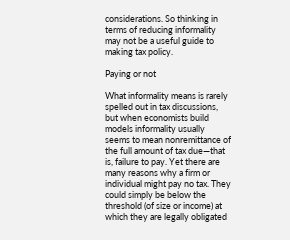considerations. So thinking in terms of reducing informality may not be a useful guide to making tax policy.

Paying or not

What informality means is rarely spelled out in tax discussions, but when economists build models informality usually seems to mean nonremittance of the full amount of tax due—that is, failure to pay. Yet there are many reasons why a firm or individual might pay no tax. They could simply be below the threshold (of size or income) at which they are legally obligated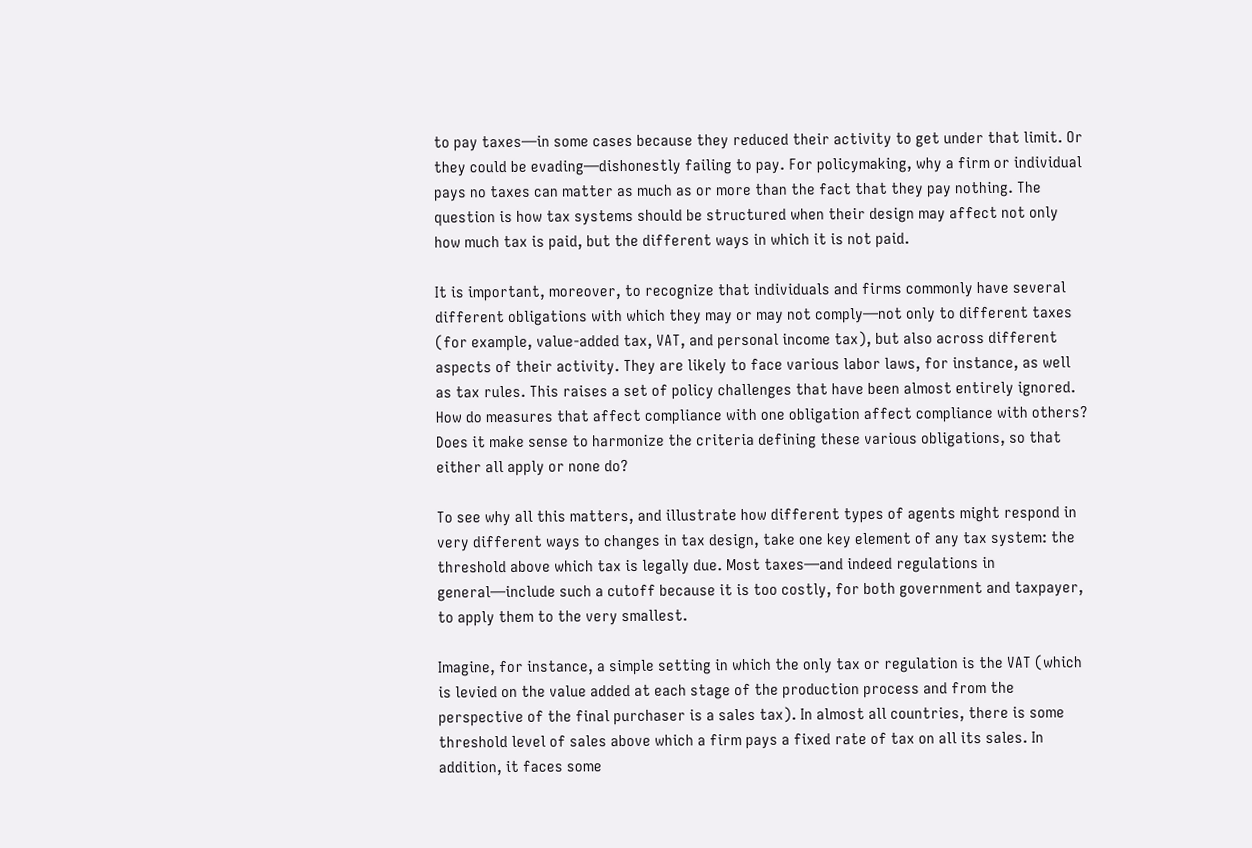to pay taxes—in some cases because they reduced their activity to get under that limit. Or they could be evading—dishonestly failing to pay. For policymaking, why a firm or individual pays no taxes can matter as much as or more than the fact that they pay nothing. The question is how tax systems should be structured when their design may affect not only how much tax is paid, but the different ways in which it is not paid.

It is important, moreover, to recognize that individuals and firms commonly have several different obligations with which they may or may not comply—not only to different taxes (for example, value-added tax, VAT, and personal income tax), but also across different aspects of their activity. They are likely to face various labor laws, for instance, as well as tax rules. This raises a set of policy challenges that have been almost entirely ignored. How do measures that affect compliance with one obligation affect compliance with others? Does it make sense to harmonize the criteria defining these various obligations, so that either all apply or none do?

To see why all this matters, and illustrate how different types of agents might respond in very different ways to changes in tax design, take one key element of any tax system: the threshold above which tax is legally due. Most taxes—and indeed regulations in general—include such a cutoff because it is too costly, for both government and taxpayer, to apply them to the very smallest.

Imagine, for instance, a simple setting in which the only tax or regulation is the VAT (which is levied on the value added at each stage of the production process and from the perspective of the final purchaser is a sales tax). In almost all countries, there is some threshold level of sales above which a firm pays a fixed rate of tax on all its sales. In addition, it faces some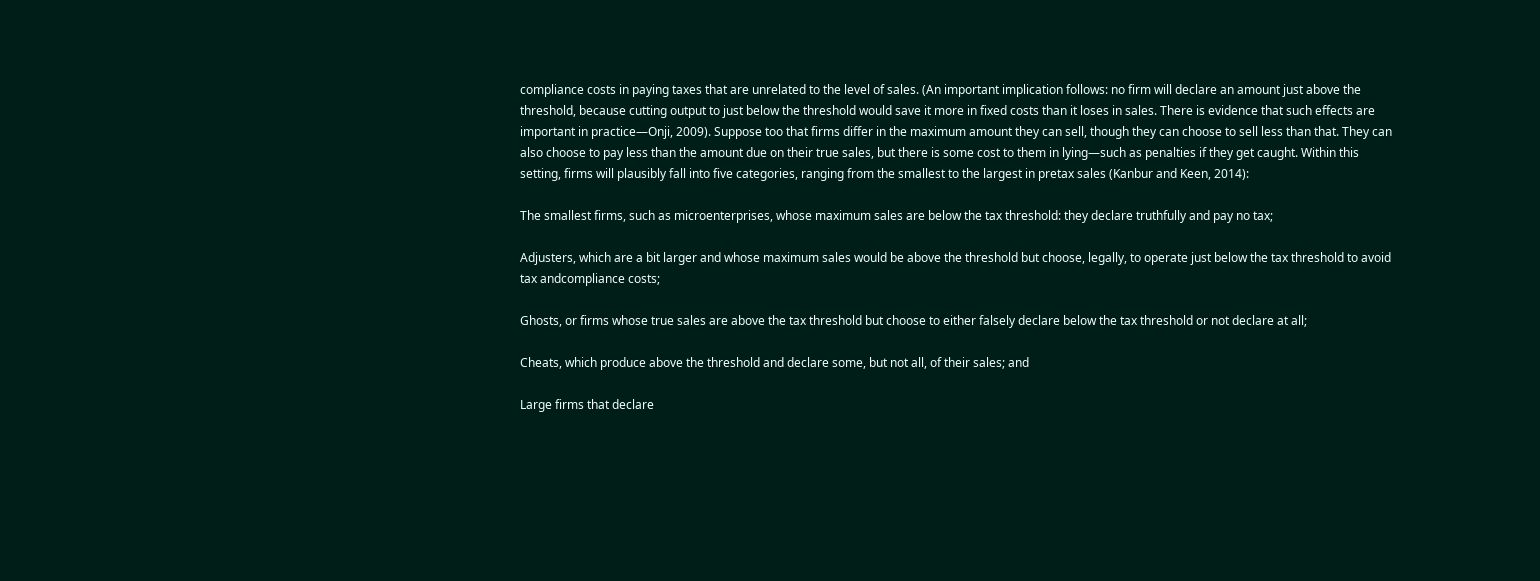compliance costs in paying taxes that are unrelated to the level of sales. (An important implication follows: no firm will declare an amount just above the threshold, because cutting output to just below the threshold would save it more in fixed costs than it loses in sales. There is evidence that such effects are important in practice—Onji, 2009). Suppose too that firms differ in the maximum amount they can sell, though they can choose to sell less than that. They can also choose to pay less than the amount due on their true sales, but there is some cost to them in lying—such as penalties if they get caught. Within this setting, firms will plausibly fall into five categories, ranging from the smallest to the largest in pretax sales (Kanbur and Keen, 2014):

The smallest firms, such as microenterprises, whose maximum sales are below the tax threshold: they declare truthfully and pay no tax;

Adjusters, which are a bit larger and whose maximum sales would be above the threshold but choose, legally, to operate just below the tax threshold to avoid tax andcompliance costs;

Ghosts, or firms whose true sales are above the tax threshold but choose to either falsely declare below the tax threshold or not declare at all;

Cheats, which produce above the threshold and declare some, but not all, of their sales; and

Large firms that declare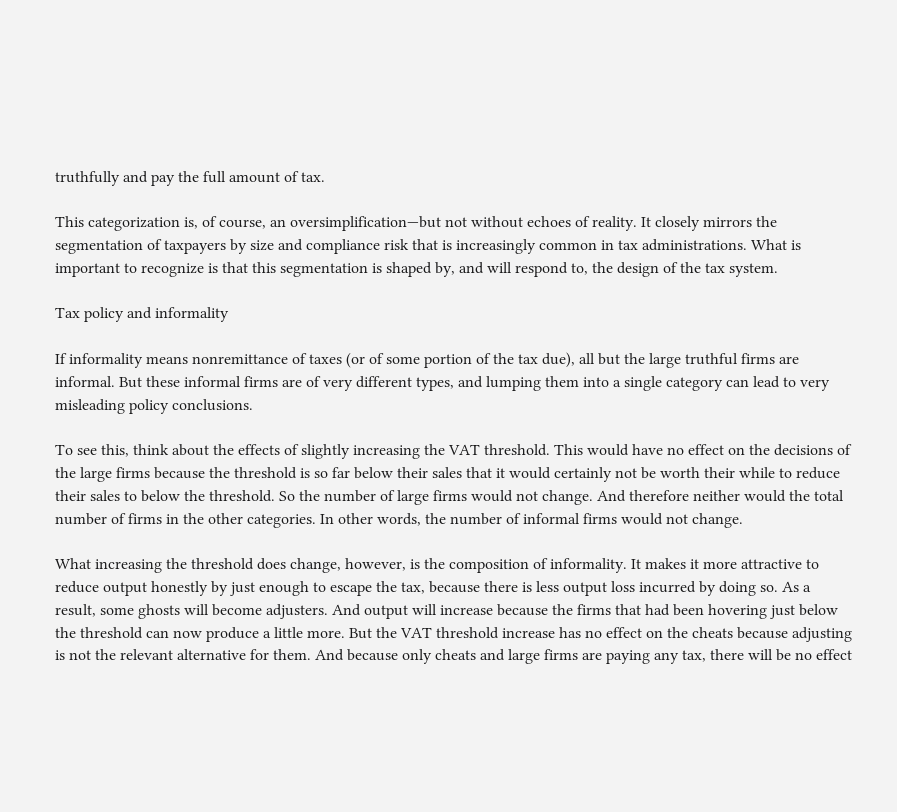truthfully and pay the full amount of tax.

This categorization is, of course, an oversimplification—but not without echoes of reality. It closely mirrors the segmentation of taxpayers by size and compliance risk that is increasingly common in tax administrations. What is important to recognize is that this segmentation is shaped by, and will respond to, the design of the tax system.

Tax policy and informality

If informality means nonremittance of taxes (or of some portion of the tax due), all but the large truthful firms are informal. But these informal firms are of very different types, and lumping them into a single category can lead to very misleading policy conclusions.

To see this, think about the effects of slightly increasing the VAT threshold. This would have no effect on the decisions of the large firms because the threshold is so far below their sales that it would certainly not be worth their while to reduce their sales to below the threshold. So the number of large firms would not change. And therefore neither would the total number of firms in the other categories. In other words, the number of informal firms would not change.

What increasing the threshold does change, however, is the composition of informality. It makes it more attractive to reduce output honestly by just enough to escape the tax, because there is less output loss incurred by doing so. As a result, some ghosts will become adjusters. And output will increase because the firms that had been hovering just below the threshold can now produce a little more. But the VAT threshold increase has no effect on the cheats because adjusting is not the relevant alternative for them. And because only cheats and large firms are paying any tax, there will be no effect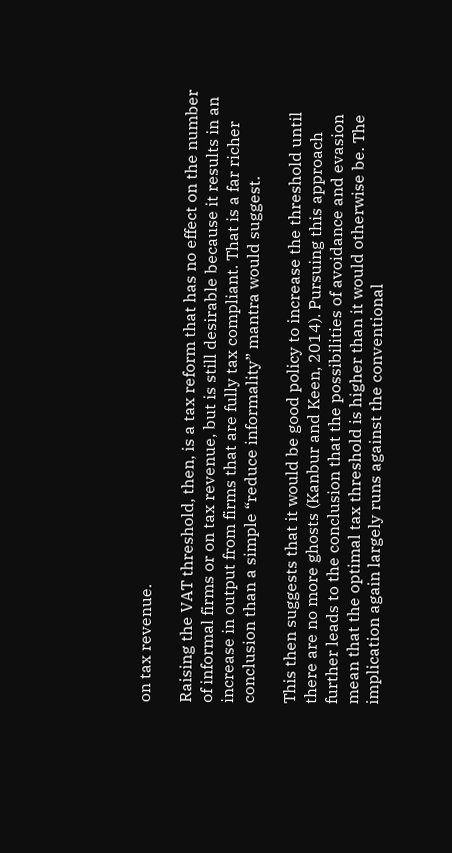on tax revenue.

Raising the VAT threshold, then, is a tax reform that has no effect on the number of informal firms or on tax revenue, but is still desirable because it results in an increase in output from firms that are fully tax compliant. That is a far richer conclusion than a simple “reduce informality” mantra would suggest.

This then suggests that it would be good policy to increase the threshold until there are no more ghosts (Kanbur and Keen, 2014). Pursuing this approach further leads to the conclusion that the possibilities of avoidance and evasion mean that the optimal tax threshold is higher than it would otherwise be. The implication again largely runs against the conventional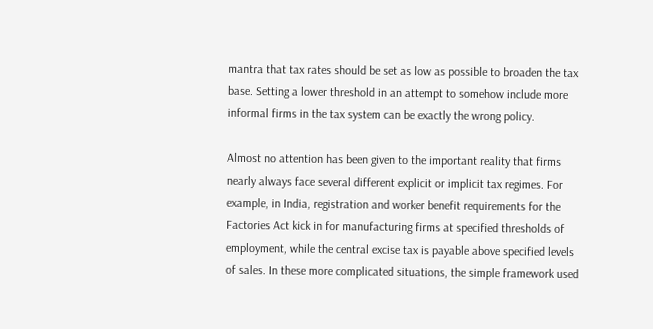mantra that tax rates should be set as low as possible to broaden the tax base. Setting a lower threshold in an attempt to somehow include more informal firms in the tax system can be exactly the wrong policy.

Almost no attention has been given to the important reality that firms nearly always face several different explicit or implicit tax regimes. For example, in India, registration and worker benefit requirements for the Factories Act kick in for manufacturing firms at specified thresholds of employment, while the central excise tax is payable above specified levels of sales. In these more complicated situations, the simple framework used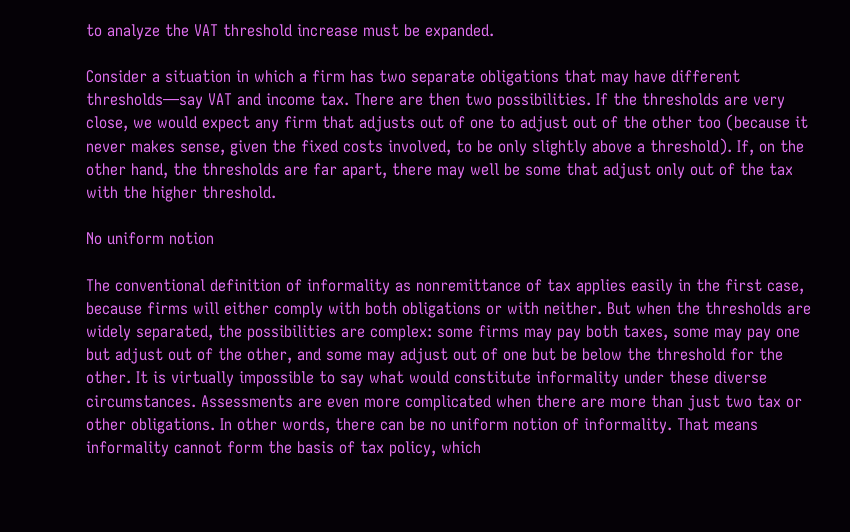to analyze the VAT threshold increase must be expanded.

Consider a situation in which a firm has two separate obligations that may have different thresholds—say VAT and income tax. There are then two possibilities. If the thresholds are very close, we would expect any firm that adjusts out of one to adjust out of the other too (because it never makes sense, given the fixed costs involved, to be only slightly above a threshold). If, on the other hand, the thresholds are far apart, there may well be some that adjust only out of the tax with the higher threshold.

No uniform notion

The conventional definition of informality as nonremittance of tax applies easily in the first case, because firms will either comply with both obligations or with neither. But when the thresholds are widely separated, the possibilities are complex: some firms may pay both taxes, some may pay one but adjust out of the other, and some may adjust out of one but be below the threshold for the other. It is virtually impossible to say what would constitute informality under these diverse circumstances. Assessments are even more complicated when there are more than just two tax or other obligations. In other words, there can be no uniform notion of informality. That means informality cannot form the basis of tax policy, which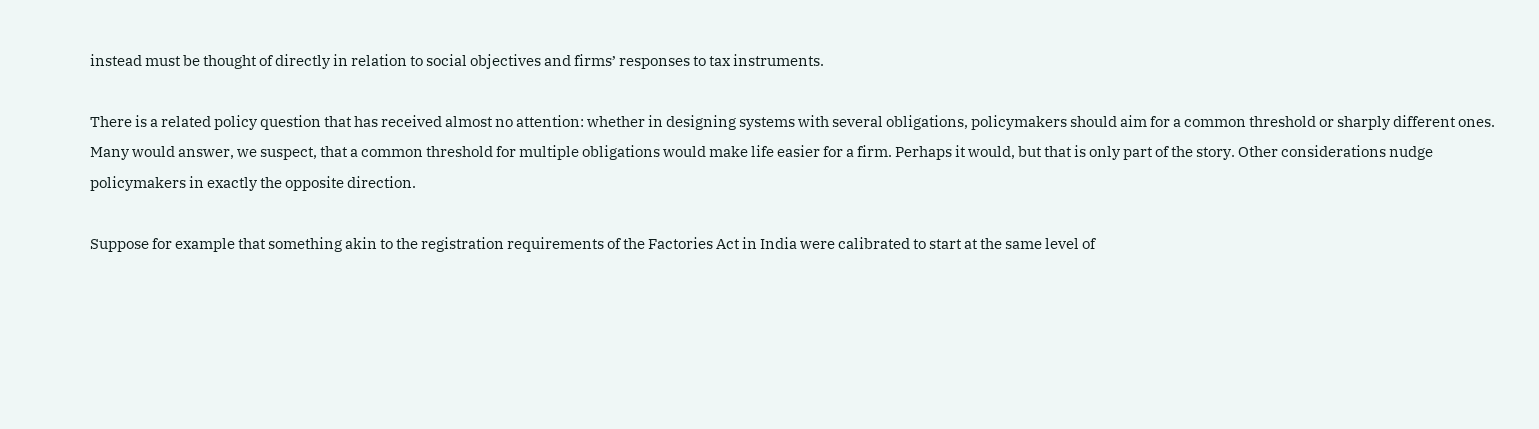instead must be thought of directly in relation to social objectives and firms’ responses to tax instruments.

There is a related policy question that has received almost no attention: whether in designing systems with several obligations, policymakers should aim for a common threshold or sharply different ones. Many would answer, we suspect, that a common threshold for multiple obligations would make life easier for a firm. Perhaps it would, but that is only part of the story. Other considerations nudge policymakers in exactly the opposite direction.

Suppose for example that something akin to the registration requirements of the Factories Act in India were calibrated to start at the same level of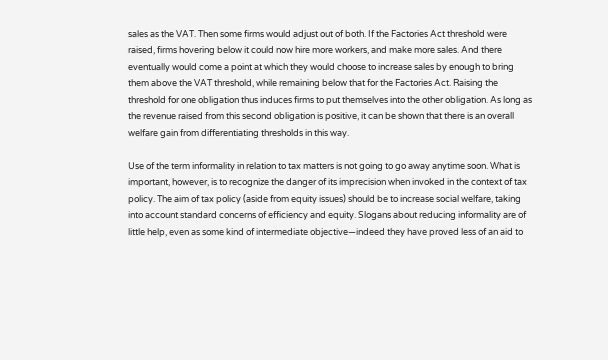sales as the VAT. Then some firms would adjust out of both. If the Factories Act threshold were raised, firms hovering below it could now hire more workers, and make more sales. And there eventually would come a point at which they would choose to increase sales by enough to bring them above the VAT threshold, while remaining below that for the Factories Act. Raising the threshold for one obligation thus induces firms to put themselves into the other obligation. As long as the revenue raised from this second obligation is positive, it can be shown that there is an overall welfare gain from differentiating thresholds in this way.

Use of the term informality in relation to tax matters is not going to go away anytime soon. What is important, however, is to recognize the danger of its imprecision when invoked in the context of tax policy. The aim of tax policy (aside from equity issues) should be to increase social welfare, taking into account standard concerns of efficiency and equity. Slogans about reducing informality are of little help, even as some kind of intermediate objective—indeed they have proved less of an aid to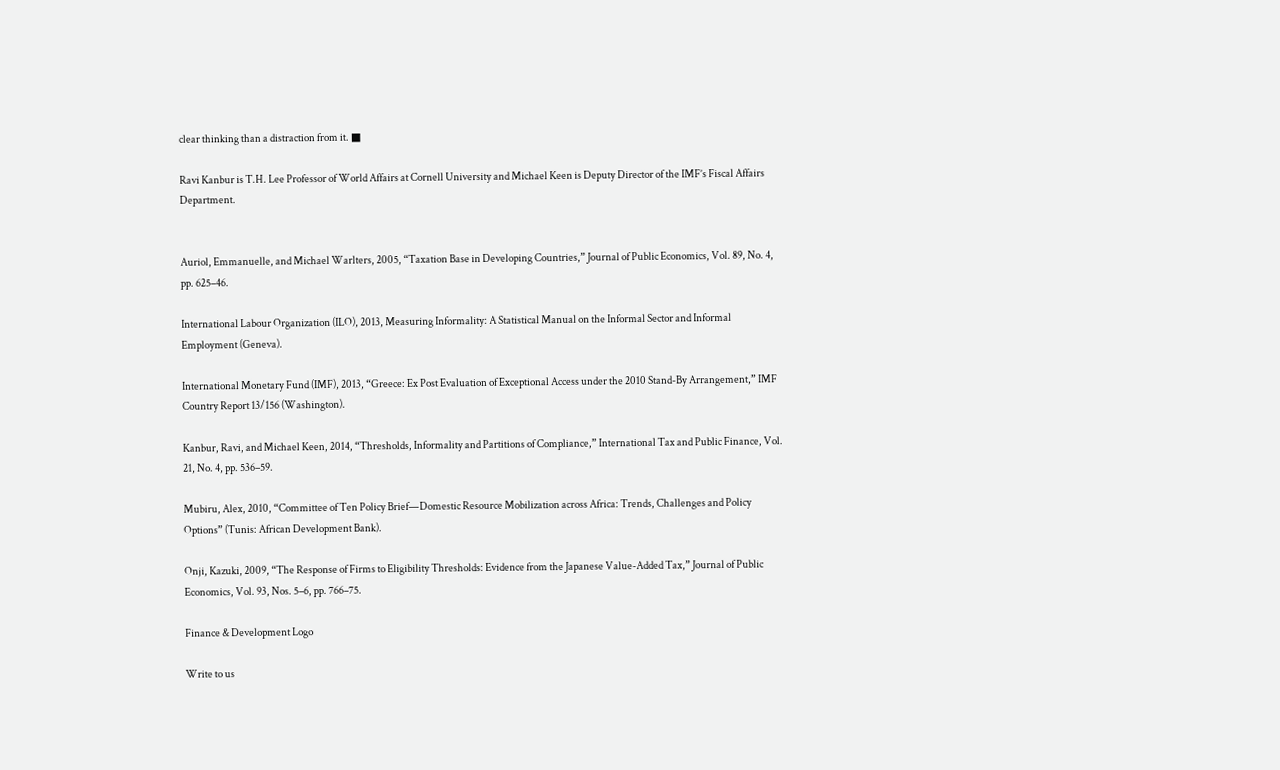clear thinking than a distraction from it. ■

Ravi Kanbur is T.H. Lee Professor of World Affairs at Cornell University and Michael Keen is Deputy Director of the IMF’s Fiscal Affairs Department.


Auriol, Emmanuelle, and Michael Warlters, 2005, “Taxation Base in Developing Countries,” Journal of Public Economics, Vol. 89, No. 4, pp. 625–46.

International Labour Organization (ILO), 2013, Measuring Informality: A Statistical Manual on the Informal Sector and Informal Employment (Geneva).

International Monetary Fund (IMF), 2013, “Greece: Ex Post Evaluation of Exceptional Access under the 2010 Stand-By Arrangement,” IMF Country Report 13/156 (Washington).

Kanbur, Ravi, and Michael Keen, 2014, “Thresholds, Informality and Partitions of Compliance,” International Tax and Public Finance, Vol. 21, No. 4, pp. 536–59.

Mubiru, Alex, 2010, “Committee of Ten Policy Brief—Domestic Resource Mobilization across Africa: Trends, Challenges and Policy Options” (Tunis: African Development Bank).

Onji, Kazuki, 2009, “The Response of Firms to Eligibility Thresholds: Evidence from the Japanese Value-Added Tax,” Journal of Public Economics, Vol. 93, Nos. 5–6, pp. 766–75.

Finance & Development Logo

Write to us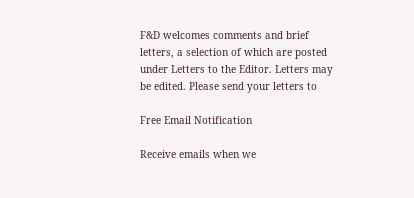F&D welcomes comments and brief letters, a selection of which are posted under Letters to the Editor. Letters may be edited. Please send your letters to

Free Email Notification

Receive emails when we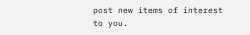post new items of interest to you.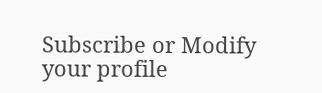Subscribe or Modify your profile